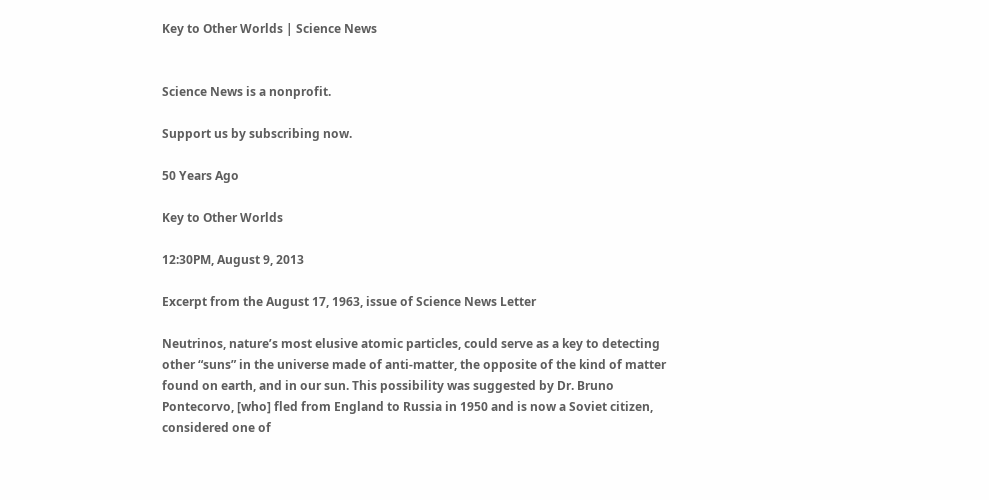Key to Other Worlds | Science News


Science News is a nonprofit.

Support us by subscribing now.

50 Years Ago

Key to Other Worlds

12:30PM, August 9, 2013

Excerpt from the August 17, 1963, issue of Science News Letter

Neutrinos, nature’s most elusive atomic particles, could serve as a key to detecting other “suns” in the universe made of anti-matter, the opposite of the kind of matter found on earth, and in our sun. This possibility was suggested by Dr. Bruno Pontecorvo, [who] fled from England to Russia in 1950 and is now a Soviet citizen, considered one of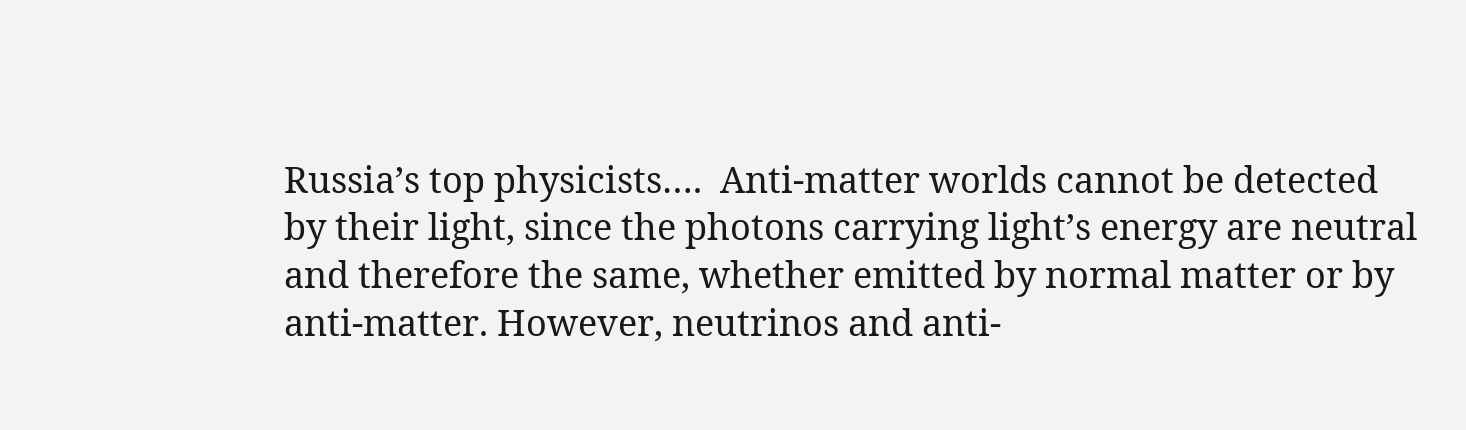Russia’s top physicists….  Anti-matter worlds cannot be detected by their light, since the photons carrying light’s energy are neutral and therefore the same, whether emitted by normal matter or by anti-matter. However, neutrinos and anti-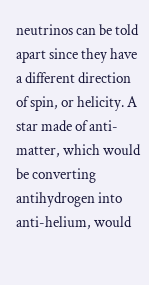neutrinos can be told apart since they have a different direction of spin, or helicity. A star made of anti-matter, which would be converting antihydrogen into anti-helium, would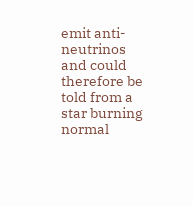emit anti-neutrinos and could therefore be told from a star burning normal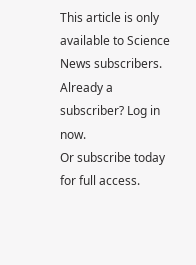This article is only available to Science News subscribers. Already a subscriber? Log in now.
Or subscribe today for full access.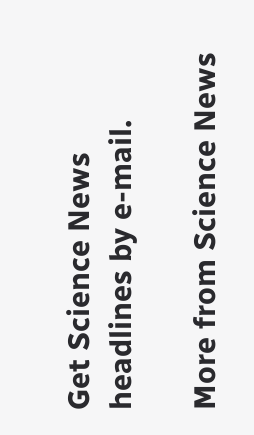Get Science News headlines by e-mail.

More from Science News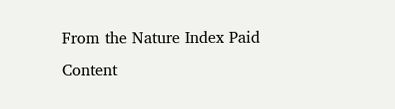From the Nature Index Paid Content